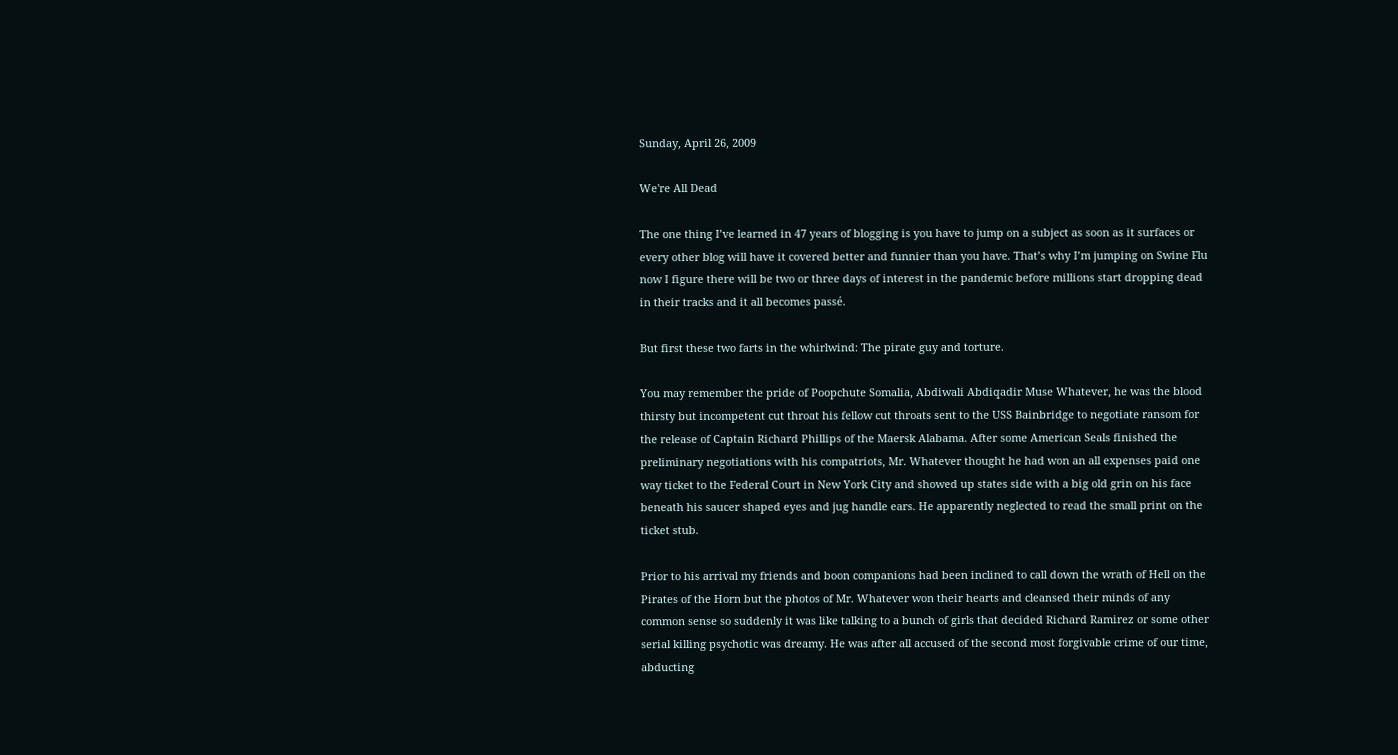Sunday, April 26, 2009

We're All Dead

The one thing I’ve learned in 47 years of blogging is you have to jump on a subject as soon as it surfaces or every other blog will have it covered better and funnier than you have. That’s why I’m jumping on Swine Flu now I figure there will be two or three days of interest in the pandemic before millions start dropping dead in their tracks and it all becomes passé.

But first these two farts in the whirlwind: The pirate guy and torture.

You may remember the pride of Poopchute Somalia, Abdiwali Abdiqadir Muse Whatever, he was the blood thirsty but incompetent cut throat his fellow cut throats sent to the USS Bainbridge to negotiate ransom for the release of Captain Richard Phillips of the Maersk Alabama. After some American Seals finished the preliminary negotiations with his compatriots, Mr. Whatever thought he had won an all expenses paid one way ticket to the Federal Court in New York City and showed up states side with a big old grin on his face beneath his saucer shaped eyes and jug handle ears. He apparently neglected to read the small print on the ticket stub.

Prior to his arrival my friends and boon companions had been inclined to call down the wrath of Hell on the Pirates of the Horn but the photos of Mr. Whatever won their hearts and cleansed their minds of any common sense so suddenly it was like talking to a bunch of girls that decided Richard Ramirez or some other serial killing psychotic was dreamy. He was after all accused of the second most forgivable crime of our time, abducting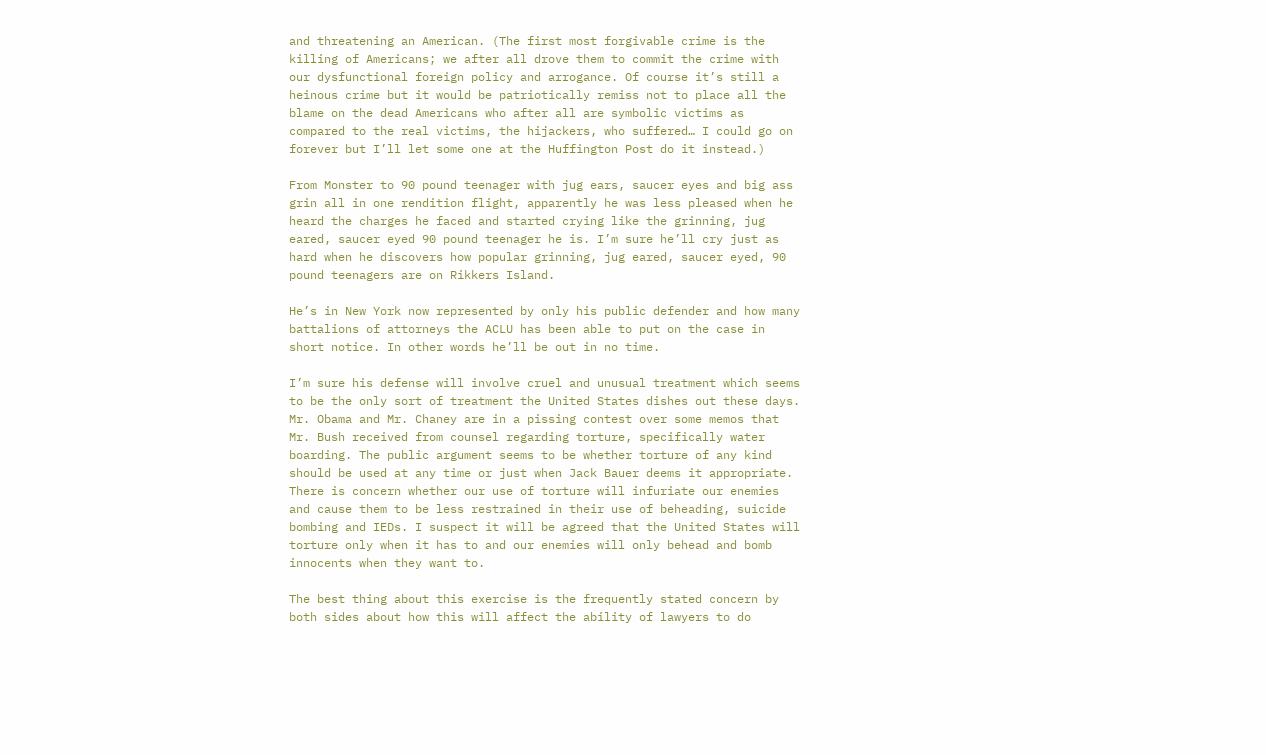and threatening an American. (The first most forgivable crime is the killing of Americans; we after all drove them to commit the crime with our dysfunctional foreign policy and arrogance. Of course it’s still a heinous crime but it would be patriotically remiss not to place all the blame on the dead Americans who after all are symbolic victims as compared to the real victims, the hijackers, who suffered… I could go on forever but I’ll let some one at the Huffington Post do it instead.)

From Monster to 90 pound teenager with jug ears, saucer eyes and big ass grin all in one rendition flight, apparently he was less pleased when he heard the charges he faced and started crying like the grinning, jug eared, saucer eyed 90 pound teenager he is. I’m sure he’ll cry just as hard when he discovers how popular grinning, jug eared, saucer eyed, 90 pound teenagers are on Rikkers Island.

He’s in New York now represented by only his public defender and how many battalions of attorneys the ACLU has been able to put on the case in short notice. In other words he’ll be out in no time.

I’m sure his defense will involve cruel and unusual treatment which seems to be the only sort of treatment the United States dishes out these days. Mr. Obama and Mr. Chaney are in a pissing contest over some memos that Mr. Bush received from counsel regarding torture, specifically water boarding. The public argument seems to be whether torture of any kind should be used at any time or just when Jack Bauer deems it appropriate. There is concern whether our use of torture will infuriate our enemies and cause them to be less restrained in their use of beheading, suicide bombing and IEDs. I suspect it will be agreed that the United States will torture only when it has to and our enemies will only behead and bomb innocents when they want to.

The best thing about this exercise is the frequently stated concern by both sides about how this will affect the ability of lawyers to do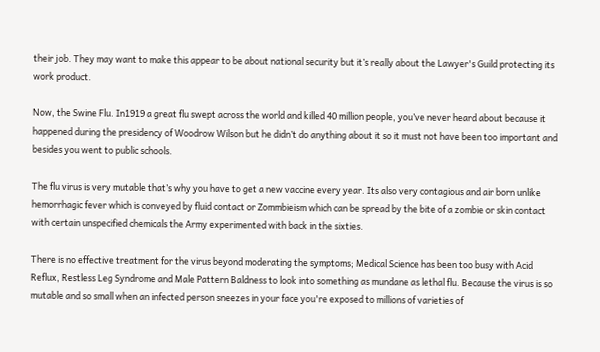their job. They may want to make this appear to be about national security but it’s really about the Lawyer's Guild protecting its work product.

Now, the Swine Flu. In1919 a great flu swept across the world and killed 40 million people, you’ve never heard about because it happened during the presidency of Woodrow Wilson but he didn’t do anything about it so it must not have been too important and besides you went to public schools.

The flu virus is very mutable that’s why you have to get a new vaccine every year. Its also very contagious and air born unlike hemorrhagic fever which is conveyed by fluid contact or Zommbieism which can be spread by the bite of a zombie or skin contact with certain unspecified chemicals the Army experimented with back in the sixties.

There is no effective treatment for the virus beyond moderating the symptoms; Medical Science has been too busy with Acid Reflux, Restless Leg Syndrome and Male Pattern Baldness to look into something as mundane as lethal flu. Because the virus is so mutable and so small when an infected person sneezes in your face you're exposed to millions of varieties of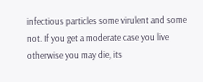infectious particles some virulent and some not. If you get a moderate case you live otherwise you may die, its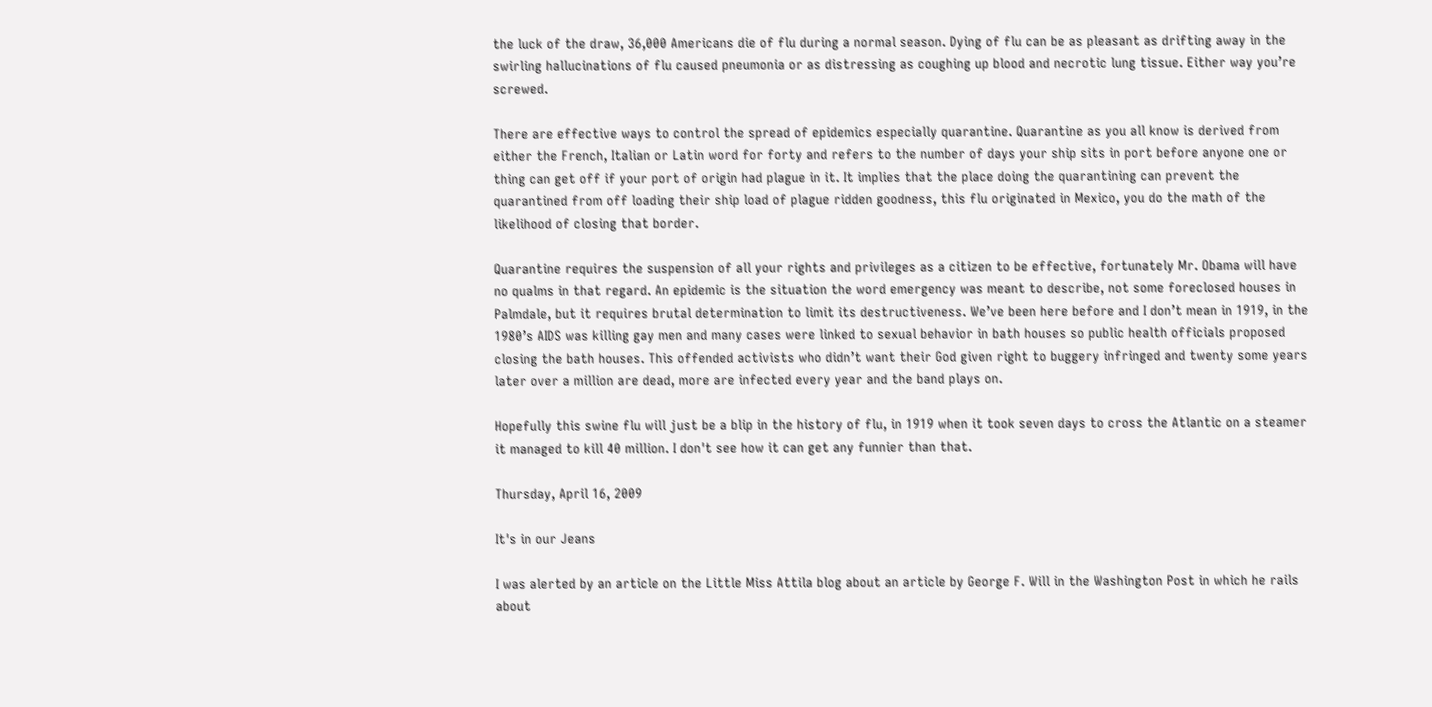the luck of the draw, 36,000 Americans die of flu during a normal season. Dying of flu can be as pleasant as drifting away in the swirling hallucinations of flu caused pneumonia or as distressing as coughing up blood and necrotic lung tissue. Either way you’re screwed.

There are effective ways to control the spread of epidemics especially quarantine. Quarantine as you all know is derived from either the French, Italian or Latin word for forty and refers to the number of days your ship sits in port before anyone one or thing can get off if your port of origin had plague in it. It implies that the place doing the quarantining can prevent the quarantined from off loading their ship load of plague ridden goodness, this flu originated in Mexico, you do the math of the likelihood of closing that border.

Quarantine requires the suspension of all your rights and privileges as a citizen to be effective, fortunately Mr. Obama will have no qualms in that regard. An epidemic is the situation the word emergency was meant to describe, not some foreclosed houses in Palmdale, but it requires brutal determination to limit its destructiveness. We’ve been here before and I don’t mean in 1919, in the 1980’s AIDS was killing gay men and many cases were linked to sexual behavior in bath houses so public health officials proposed closing the bath houses. This offended activists who didn’t want their God given right to buggery infringed and twenty some years later over a million are dead, more are infected every year and the band plays on.

Hopefully this swine flu will just be a blip in the history of flu, in 1919 when it took seven days to cross the Atlantic on a steamer it managed to kill 40 million. I don't see how it can get any funnier than that.

Thursday, April 16, 2009

It's in our Jeans

I was alerted by an article on the Little Miss Attila blog about an article by George F. Will in the Washington Post in which he rails about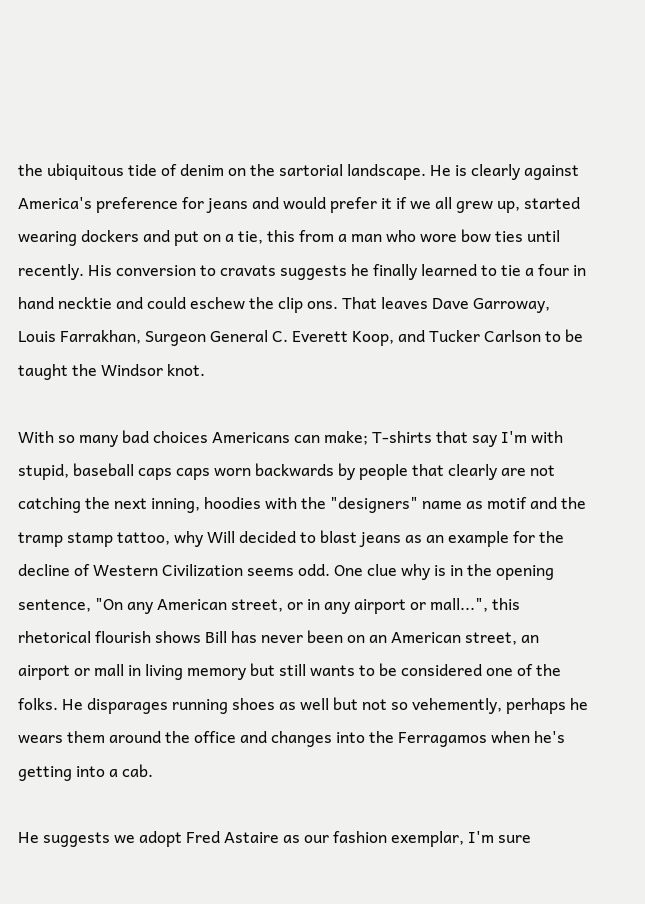the ubiquitous tide of denim on the sartorial landscape. He is clearly against America's preference for jeans and would prefer it if we all grew up, started wearing dockers and put on a tie, this from a man who wore bow ties until recently. His conversion to cravats suggests he finally learned to tie a four in hand necktie and could eschew the clip ons. That leaves Dave Garroway, Louis Farrakhan, Surgeon General C. Everett Koop, and Tucker Carlson to be taught the Windsor knot.

With so many bad choices Americans can make; T-shirts that say I'm with stupid, baseball caps caps worn backwards by people that clearly are not catching the next inning, hoodies with the "designers" name as motif and the tramp stamp tattoo, why Will decided to blast jeans as an example for the decline of Western Civilization seems odd. One clue why is in the opening sentence, "On any American street, or in any airport or mall...", this rhetorical flourish shows Bill has never been on an American street, an airport or mall in living memory but still wants to be considered one of the folks. He disparages running shoes as well but not so vehemently, perhaps he wears them around the office and changes into the Ferragamos when he's getting into a cab.

He suggests we adopt Fred Astaire as our fashion exemplar, I'm sure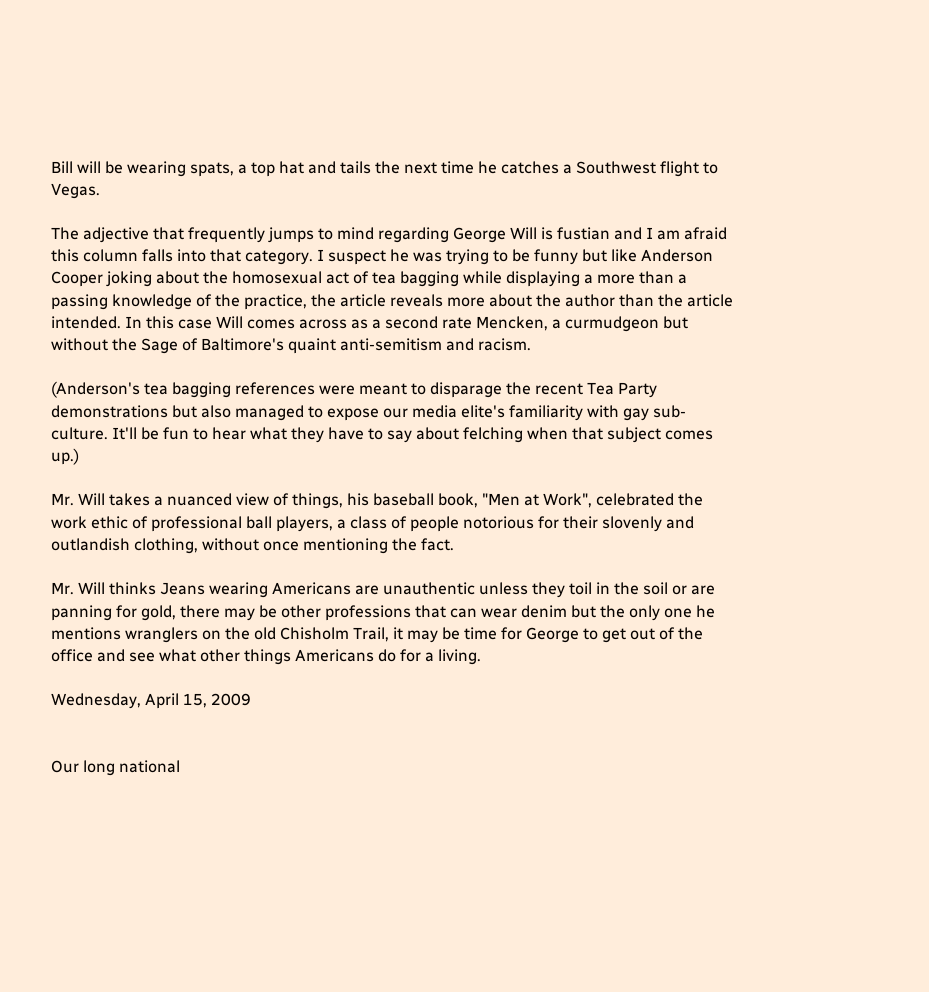Bill will be wearing spats, a top hat and tails the next time he catches a Southwest flight to Vegas.

The adjective that frequently jumps to mind regarding George Will is fustian and I am afraid this column falls into that category. I suspect he was trying to be funny but like Anderson Cooper joking about the homosexual act of tea bagging while displaying a more than a passing knowledge of the practice, the article reveals more about the author than the article intended. In this case Will comes across as a second rate Mencken, a curmudgeon but without the Sage of Baltimore's quaint anti-semitism and racism.

(Anderson's tea bagging references were meant to disparage the recent Tea Party demonstrations but also managed to expose our media elite's familiarity with gay sub-culture. It'll be fun to hear what they have to say about felching when that subject comes up.)

Mr. Will takes a nuanced view of things, his baseball book, "Men at Work", celebrated the work ethic of professional ball players, a class of people notorious for their slovenly and outlandish clothing, without once mentioning the fact.

Mr. Will thinks Jeans wearing Americans are unauthentic unless they toil in the soil or are panning for gold, there may be other professions that can wear denim but the only one he mentions wranglers on the old Chisholm Trail, it may be time for George to get out of the office and see what other things Americans do for a living.

Wednesday, April 15, 2009


Our long national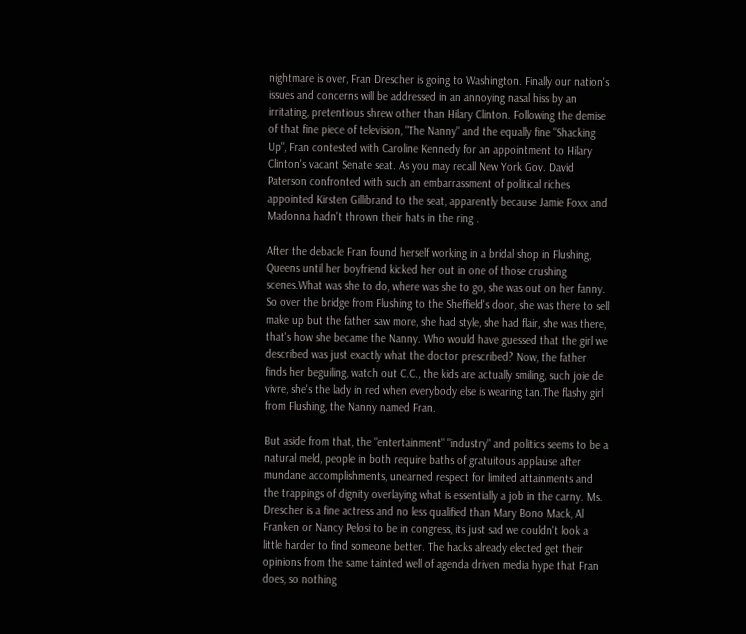nightmare is over, Fran Drescher is going to Washington. Finally our nation's issues and concerns will be addressed in an annoying nasal hiss by an irritating, pretentious shrew other than Hilary Clinton. Following the demise of that fine piece of television, "The Nanny" and the equally fine "Shacking Up", Fran contested with Caroline Kennedy for an appointment to Hilary Clinton's vacant Senate seat. As you may recall New York Gov. David Paterson confronted with such an embarrassment of political riches appointed Kirsten Gillibrand to the seat, apparently because Jamie Foxx and Madonna hadn't thrown their hats in the ring .

After the debacle Fran found herself working in a bridal shop in Flushing, Queens until her boyfriend kicked her out in one of those crushing scenes.What was she to do, where was she to go, she was out on her fanny. So over the bridge from Flushing to the Sheffield's door, she was there to sell make up but the father saw more, she had style, she had flair, she was there, that's how she became the Nanny. Who would have guessed that the girl we described was just exactly what the doctor prescribed? Now, the father finds her beguiling, watch out C.C., the kids are actually smiling, such joie de vivre, she's the lady in red when everybody else is wearing tan.The flashy girl from Flushing, the Nanny named Fran.

But aside from that, the "entertainment" "industry" and politics seems to be a natural meld, people in both require baths of gratuitous applause after mundane accomplishments, unearned respect for limited attainments and the trappings of dignity overlaying what is essentially a job in the carny. Ms. Drescher is a fine actress and no less qualified than Mary Bono Mack, Al Franken or Nancy Pelosi to be in congress, its just sad we couldn't look a little harder to find someone better. The hacks already elected get their opinions from the same tainted well of agenda driven media hype that Fran does, so nothing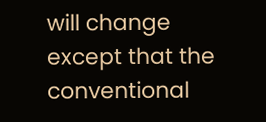will change except that the conventional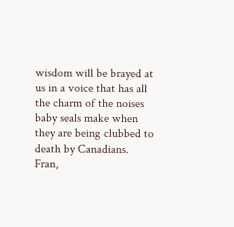wisdom will be brayed at us in a voice that has all the charm of the noises baby seals make when they are being clubbed to death by Canadians. Fran,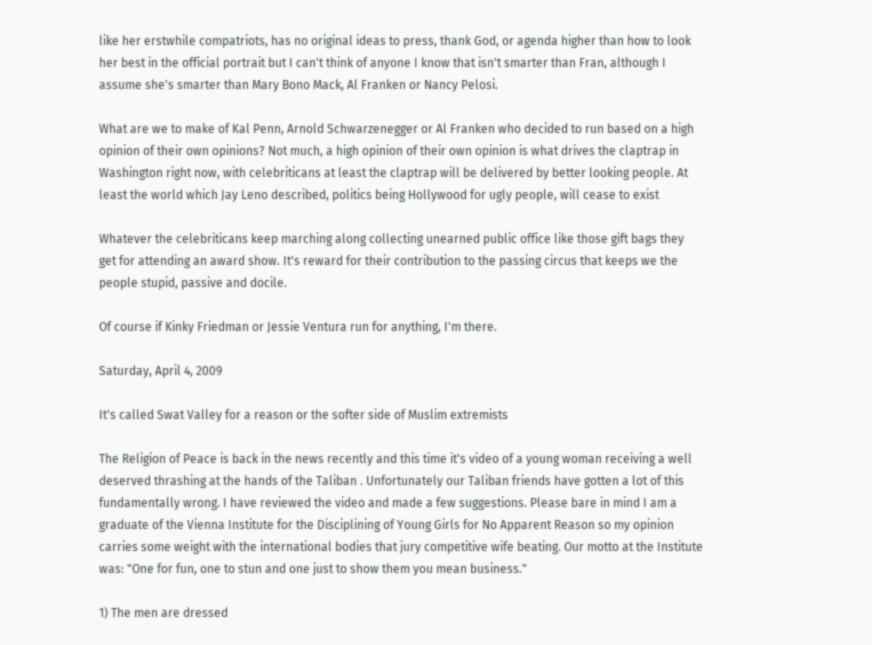like her erstwhile compatriots, has no original ideas to press, thank God, or agenda higher than how to look her best in the official portrait but I can't think of anyone I know that isn't smarter than Fran, although I assume she's smarter than Mary Bono Mack, Al Franken or Nancy Pelosi.

What are we to make of Kal Penn, Arnold Schwarzenegger or Al Franken who decided to run based on a high opinion of their own opinions? Not much, a high opinion of their own opinion is what drives the claptrap in Washington right now, with celebriticans at least the claptrap will be delivered by better looking people. At least the world which Jay Leno described, politics being Hollywood for ugly people, will cease to exist

Whatever the celebriticans keep marching along collecting unearned public office like those gift bags they get for attending an award show. It's reward for their contribution to the passing circus that keeps we the people stupid, passive and docile.

Of course if Kinky Friedman or Jessie Ventura run for anything, I'm there.

Saturday, April 4, 2009

It's called Swat Valley for a reason or the softer side of Muslim extremists

The Religion of Peace is back in the news recently and this time it's video of a young woman receiving a well deserved thrashing at the hands of the Taliban . Unfortunately our Taliban friends have gotten a lot of this fundamentally wrong. I have reviewed the video and made a few suggestions. Please bare in mind I am a graduate of the Vienna Institute for the Disciplining of Young Girls for No Apparent Reason so my opinion carries some weight with the international bodies that jury competitive wife beating. Our motto at the Institute was: "One for fun, one to stun and one just to show them you mean business."

1) The men are dressed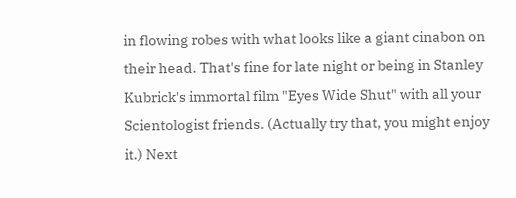in flowing robes with what looks like a giant cinabon on their head. That's fine for late night or being in Stanley Kubrick's immortal film "Eyes Wide Shut" with all your Scientologist friends. (Actually try that, you might enjoy it.) Next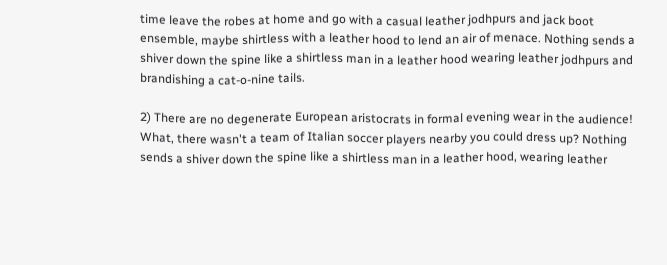time leave the robes at home and go with a casual leather jodhpurs and jack boot ensemble, maybe shirtless with a leather hood to lend an air of menace. Nothing sends a shiver down the spine like a shirtless man in a leather hood wearing leather jodhpurs and brandishing a cat-o-nine tails.

2) There are no degenerate European aristocrats in formal evening wear in the audience! What, there wasn't a team of Italian soccer players nearby you could dress up? Nothing sends a shiver down the spine like a shirtless man in a leather hood, wearing leather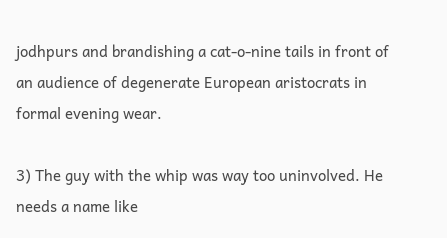jodhpurs and brandishing a cat-o-nine tails in front of an audience of degenerate European aristocrats in formal evening wear.

3) The guy with the whip was way too uninvolved. He needs a name like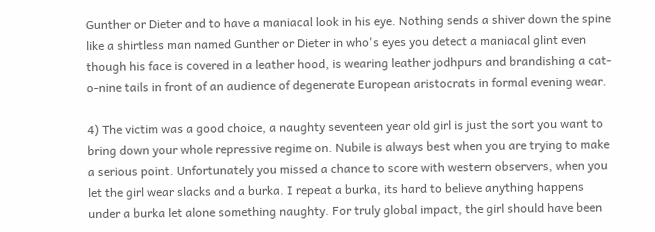Gunther or Dieter and to have a maniacal look in his eye. Nothing sends a shiver down the spine like a shirtless man named Gunther or Dieter in who's eyes you detect a maniacal glint even though his face is covered in a leather hood, is wearing leather jodhpurs and brandishing a cat-o-nine tails in front of an audience of degenerate European aristocrats in formal evening wear.

4) The victim was a good choice, a naughty seventeen year old girl is just the sort you want to bring down your whole repressive regime on. Nubile is always best when you are trying to make a serious point. Unfortunately you missed a chance to score with western observers, when you let the girl wear slacks and a burka. I repeat a burka, its hard to believe anything happens under a burka let alone something naughty. For truly global impact, the girl should have been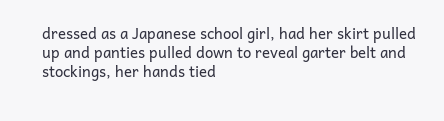dressed as a Japanese school girl, had her skirt pulled up and panties pulled down to reveal garter belt and stockings, her hands tied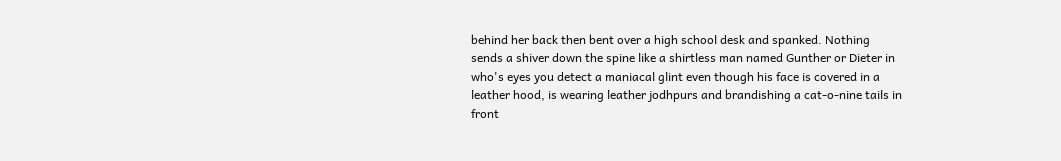behind her back then bent over a high school desk and spanked. Nothing sends a shiver down the spine like a shirtless man named Gunther or Dieter in who's eyes you detect a maniacal glint even though his face is covered in a leather hood, is wearing leather jodhpurs and brandishing a cat-o-nine tails in front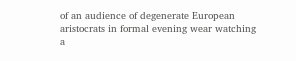of an audience of degenerate European aristocrats in formal evening wear watching a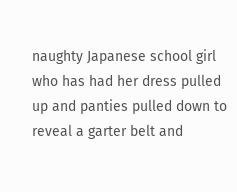naughty Japanese school girl who has had her dress pulled up and panties pulled down to reveal a garter belt and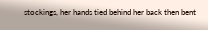stockings, her hands tied behind her back then bent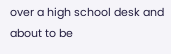over a high school desk and about to be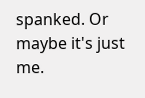spanked. Or maybe it's just me.